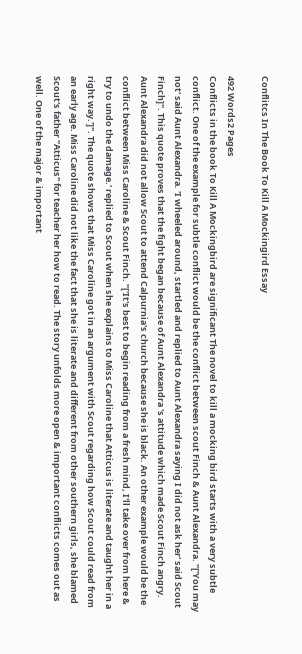Conflitcs In The Book To Kill A Mockingird Essay

492 Words2 Pages
Conflicts in the book To Kill A Mockingbird are significant The novel to kill a mocking bird starts with a very subtle conflict. One of the example for subtle conflict would be the conflict between scout Finch & Aunt Alexandra. "['You may not' said Aunt Alexandra. 'I wheeled around, startled and replied to Aunt Alexandra saying I did not ask her' said Scout Finch]". This quote proves that the fight began because of Aunt Alexandra 's attitude which made Scout Finch angry. Aunt Alexandra did not allow Scout to attend Calpurnia's church because she is black. An other example would be the conflict between Miss Caroline & Scout Finch. "['It's best to begin reading from a fresh mind, I'll take over from here & try to undo the damage.' replied to Scout when she explains to Miss Caroline that Atticus is literate and taught her in a right way.']". The quote shows that Miss Caroline got in an argument with Scout regarding how Scout could read from an early age. Miss Caroline did not like the fact that she is literate and different from other southern girls, she blamed Scout's father "Atticus" for teacher her how to read. The story unfolds more open & important conflicts comes out as well. One of the major & important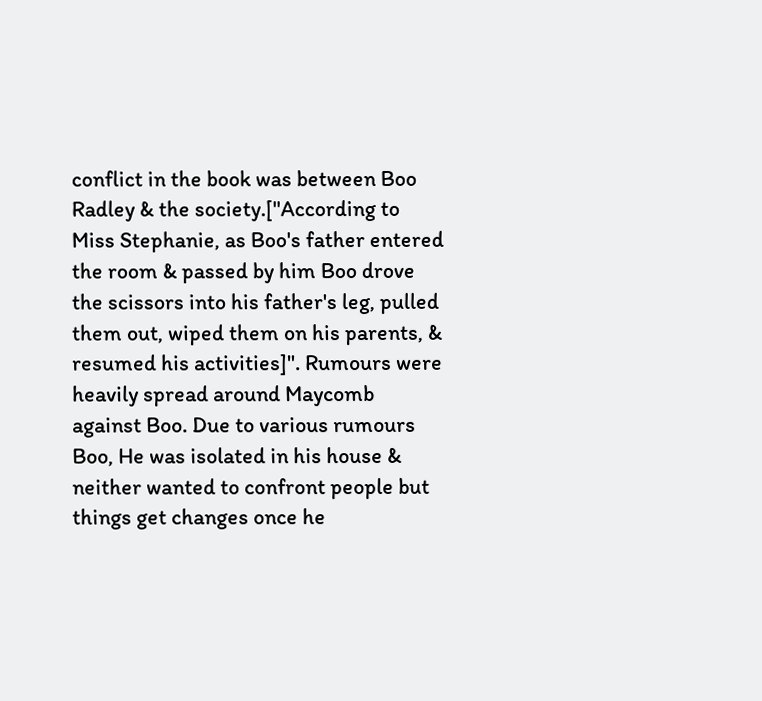conflict in the book was between Boo Radley & the society.["According to Miss Stephanie, as Boo's father entered the room & passed by him Boo drove the scissors into his father's leg, pulled them out, wiped them on his parents, & resumed his activities]". Rumours were heavily spread around Maycomb against Boo. Due to various rumours Boo, He was isolated in his house & neither wanted to confront people but things get changes once he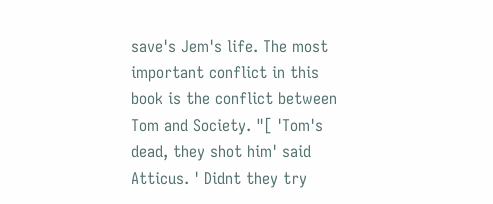save's Jem's life. The most important conflict in this book is the conflict between Tom and Society. "[ 'Tom's dead, they shot him' said Atticus. ' Didnt they try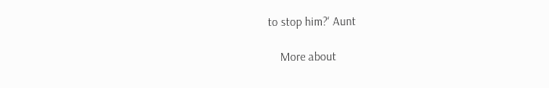to stop him?' Aunt

    More about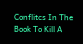Conflitcs In The Book To Kill A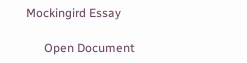Mockingird Essay

      Open Document